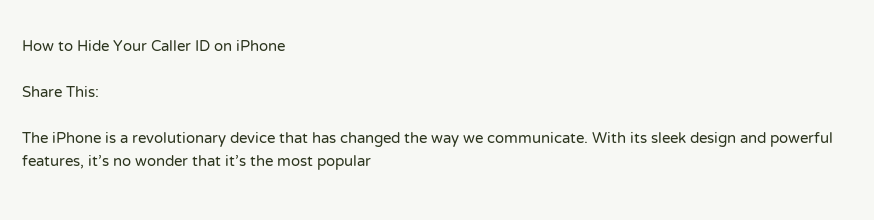How to Hide Your Caller ID on iPhone

Share This:

The iPhone is a revolutionary device that has changed the way we communicate. With its sleek design and powerful features, it’s no wonder that it’s the most popular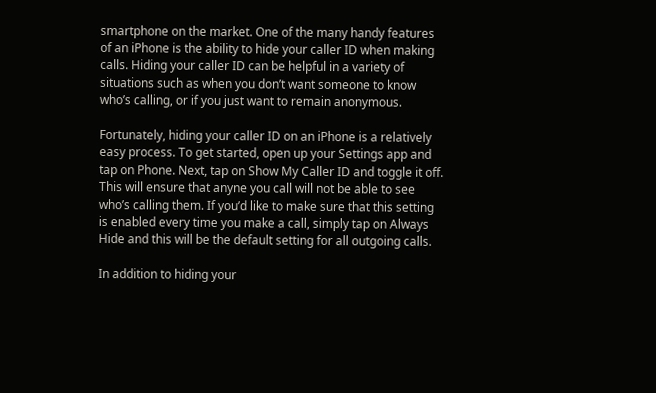smartphone on the market. One of the many handy features of an iPhone is the ability to hide your caller ID when making calls. Hiding your caller ID can be helpful in a variety of situations such as when you don’t want someone to know who’s calling, or if you just want to remain anonymous.

Fortunately, hiding your caller ID on an iPhone is a relatively easy process. To get started, open up your Settings app and tap on Phone. Next, tap on Show My Caller ID and toggle it off. This will ensure that anyne you call will not be able to see who’s calling them. If you’d like to make sure that this setting is enabled every time you make a call, simply tap on Always Hide and this will be the default setting for all outgoing calls.

In addition to hiding your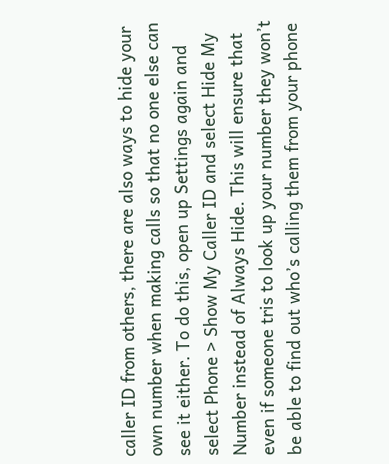caller ID from others, there are also ways to hide your own number when making calls so that no one else can see it either. To do this, open up Settings again and select Phone > Show My Caller ID and select Hide My Number instead of Always Hide. This will ensure that even if someone tris to look up your number they won’t be able to find out who’s calling them from your phone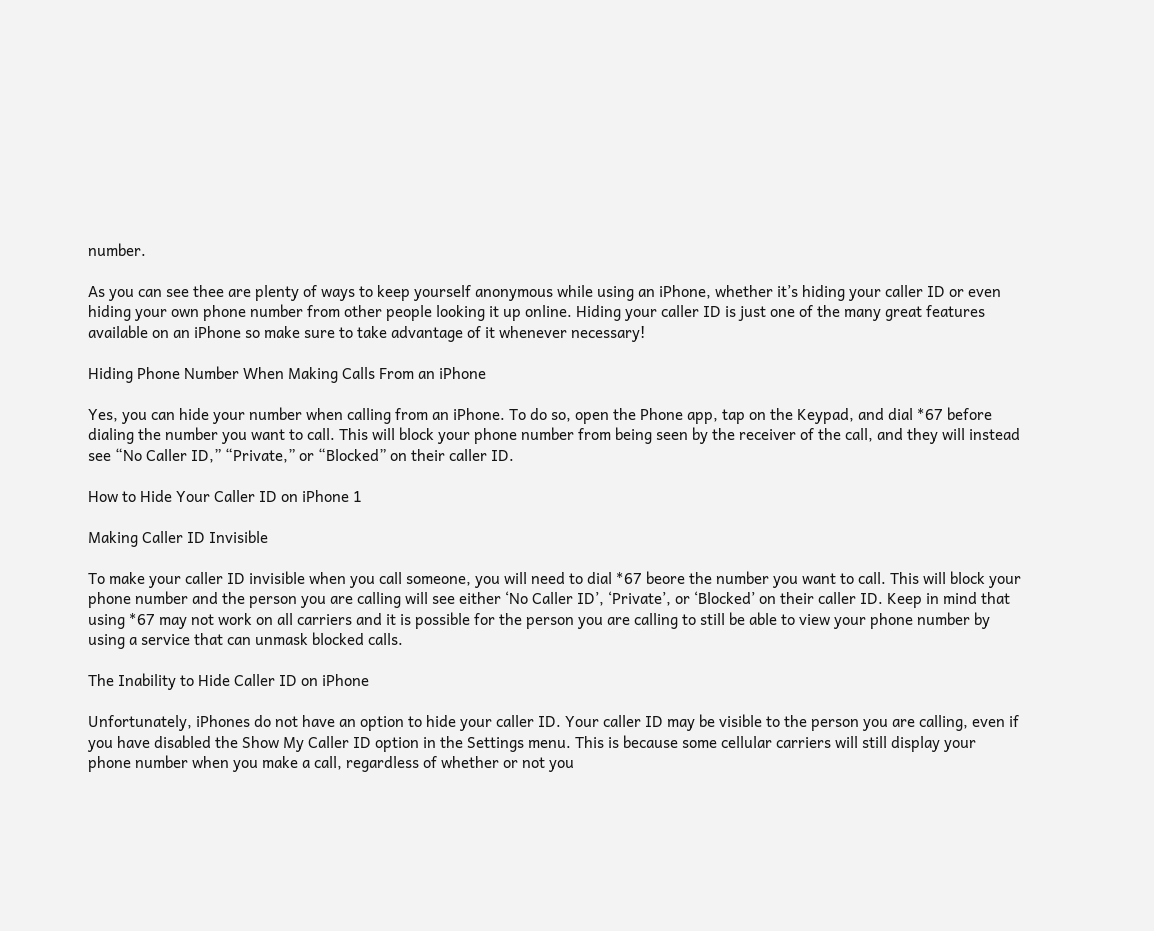number.

As you can see thee are plenty of ways to keep yourself anonymous while using an iPhone, whether it’s hiding your caller ID or even hiding your own phone number from other people looking it up online. Hiding your caller ID is just one of the many great features available on an iPhone so make sure to take advantage of it whenever necessary!

Hiding Phone Number When Making Calls From an iPhone

Yes, you can hide your number when calling from an iPhone. To do so, open the Phone app, tap on the Keypad, and dial *67 before dialing the number you want to call. This will block your phone number from being seen by the receiver of the call, and they will instead see “No Caller ID,” “Private,” or “Blocked” on their caller ID.

How to Hide Your Caller ID on iPhone 1

Making Caller ID Invisible

To make your caller ID invisible when you call someone, you will need to dial *67 beore the number you want to call. This will block your phone number and the person you are calling will see either ‘No Caller ID’, ‘Private’, or ‘Blocked’ on their caller ID. Keep in mind that using *67 may not work on all carriers and it is possible for the person you are calling to still be able to view your phone number by using a service that can unmask blocked calls.

The Inability to Hide Caller ID on iPhone

Unfortunately, iPhones do not have an option to hide your caller ID. Your caller ID may be visible to the person you are calling, even if you have disabled the Show My Caller ID option in the Settings menu. This is because some cellular carriers will still display your phone number when you make a call, regardless of whether or not you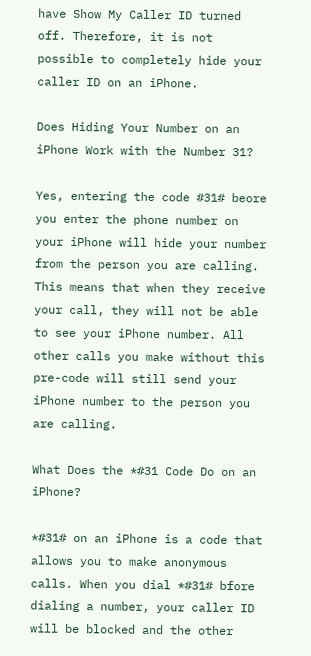have Show My Caller ID turned off. Therefore, it is not possible to completely hide your caller ID on an iPhone.

Does Hiding Your Number on an iPhone Work with the Number 31?

Yes, entering the code #31# beore you enter the phone number on your iPhone will hide your number from the person you are calling. This means that when they receive your call, they will not be able to see your iPhone number. All other calls you make without this pre-code will still send your iPhone number to the person you are calling.

What Does the *#31 Code Do on an iPhone?

*#31# on an iPhone is a code that allows you to make anonymous calls. When you dial *#31# bfore dialing a number, your caller ID will be blocked and the other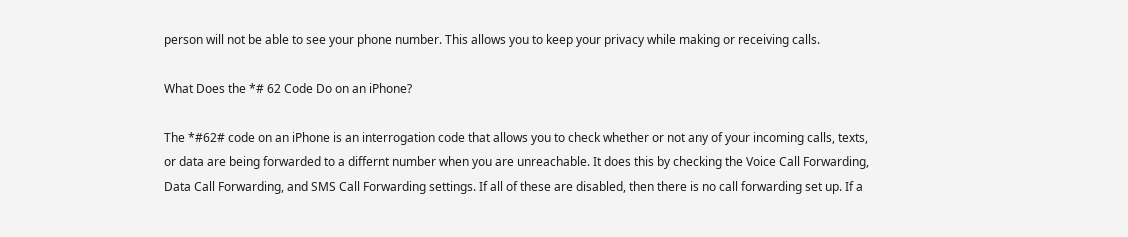person will not be able to see your phone number. This allows you to keep your privacy while making or receiving calls.

What Does the *# 62 Code Do on an iPhone?

The *#62# code on an iPhone is an interrogation code that allows you to check whether or not any of your incoming calls, texts, or data are being forwarded to a differnt number when you are unreachable. It does this by checking the Voice Call Forwarding, Data Call Forwarding, and SMS Call Forwarding settings. If all of these are disabled, then there is no call forwarding set up. If a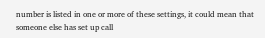number is listed in one or more of these settings, it could mean that someone else has set up call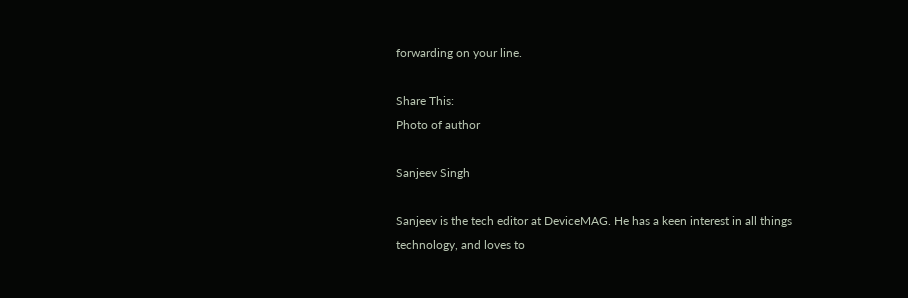forwarding on your line.

Share This:
Photo of author

Sanjeev Singh

Sanjeev is the tech editor at DeviceMAG. He has a keen interest in all things technology, and loves to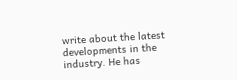write about the latest developments in the industry. He has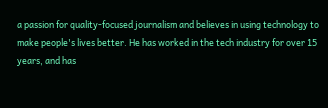a passion for quality-focused journalism and believes in using technology to make people's lives better. He has worked in the tech industry for over 15 years, and has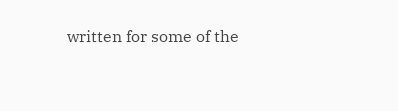written for some of the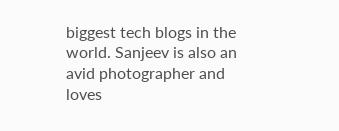biggest tech blogs in the world. Sanjeev is also an avid photographer and loves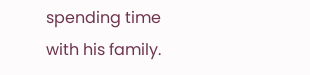spending time with his family.